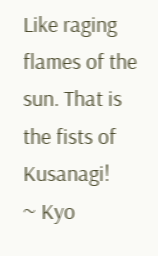Like raging flames of the sun. That is the fists of Kusanagi!
~ Kyo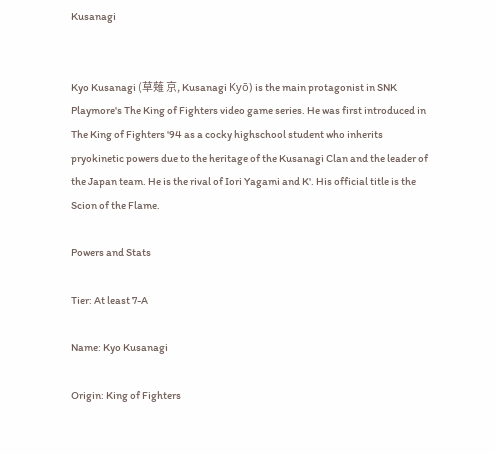Kusanagi


Kyo Kusanagi (草薙 京, Kusanagi Kyō) is the main protagonist in SNK Playmore's The King of Fighters video game series. He was first introduced in The King of Fighters '94 as a cocky highschool student who inherits pryokinetic powers due to the heritage of the Kusanagi Clan and the leader of the Japan team. He is the rival of Iori Yagami and K'. His official title is the Scion of the Flame.

Powers and Stats

Tier: At least 7-A

Name: Kyo Kusanagi

Origin: King of Fighters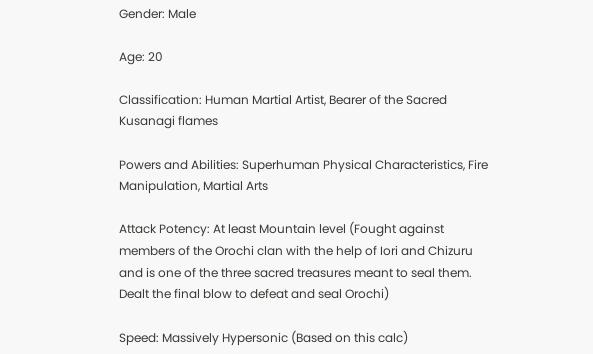Gender: Male

Age: 20

Classification: Human Martial Artist, Bearer of the Sacred Kusanagi flames

Powers and Abilities: Superhuman Physical Characteristics, Fire Manipulation, Martial Arts

Attack Potency: At least Mountain level (Fought against members of the Orochi clan with the help of Iori and Chizuru and is one of the three sacred treasures meant to seal them. Dealt the final blow to defeat and seal Orochi)

Speed: Massively Hypersonic (Based on this calc)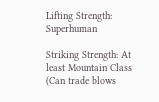Lifting Strength: Superhuman

Striking Strength: At least Mountain Class (Can trade blows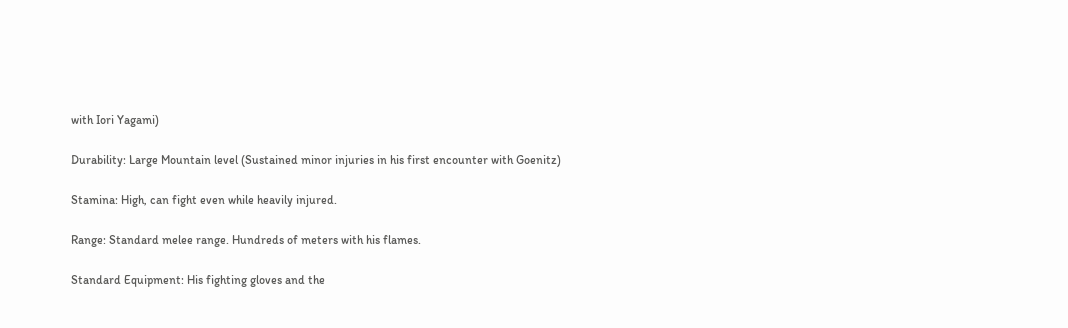with Iori Yagami)

Durability: Large Mountain level (Sustained minor injuries in his first encounter with Goenitz)

Stamina: High, can fight even while heavily injured.

Range: Standard melee range. Hundreds of meters with his flames.

Standard Equipment: His fighting gloves and the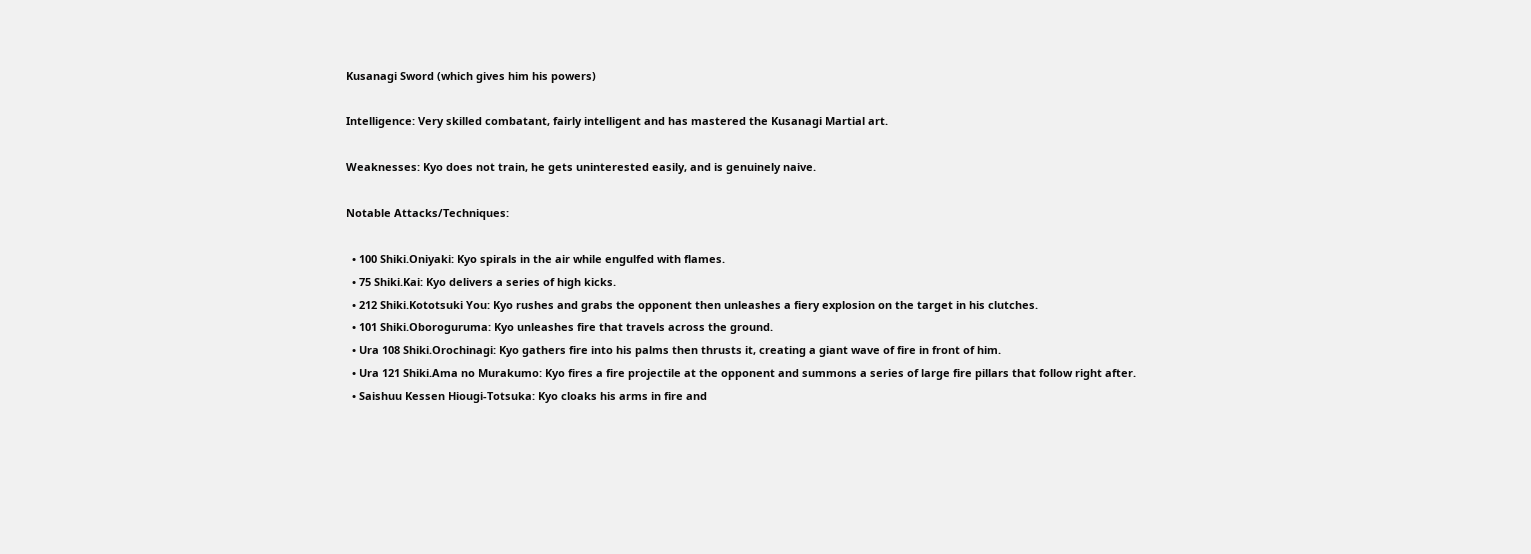Kusanagi Sword (which gives him his powers)

Intelligence: Very skilled combatant, fairly intelligent and has mastered the Kusanagi Martial art.

Weaknesses: Kyo does not train, he gets uninterested easily, and is genuinely naive.

Notable Attacks/Techniques:

  • 100 Shiki.Oniyaki: Kyo spirals in the air while engulfed with flames.
  • 75 Shiki.Kai: Kyo delivers a series of high kicks.
  • 212 Shiki.Kototsuki You: Kyo rushes and grabs the opponent then unleashes a fiery explosion on the target in his clutches.
  • 101 Shiki.Oboroguruma: Kyo unleashes fire that travels across the ground.
  • Ura 108 Shiki.Orochinagi: Kyo gathers fire into his palms then thrusts it, creating a giant wave of fire in front of him.
  • Ura 121 Shiki.Ama no Murakumo: Kyo fires a fire projectile at the opponent and summons a series of large fire pillars that follow right after.
  • Saishuu Kessen Hiougi-Totsuka: Kyo cloaks his arms in fire and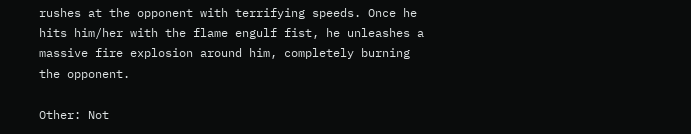rushes at the opponent with terrifying speeds. Once he hits him/her with the flame engulf fist, he unleashes a massive fire explosion around him, completely burning the opponent.

Other: Not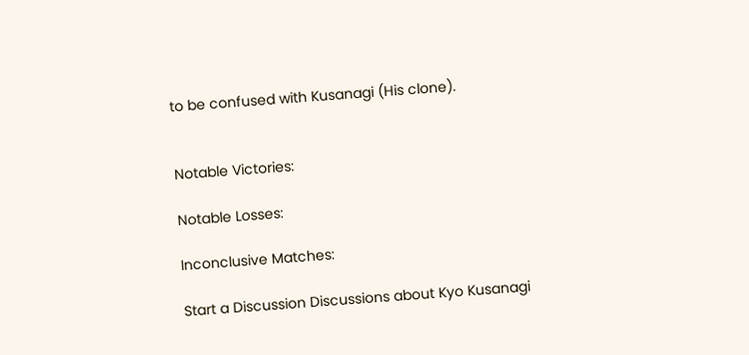to be confused with Kusanagi (His clone).


Notable Victories:

Notable Losses:

Inconclusive Matches:

Start a Discussion Discussions about Kyo Kusanagi